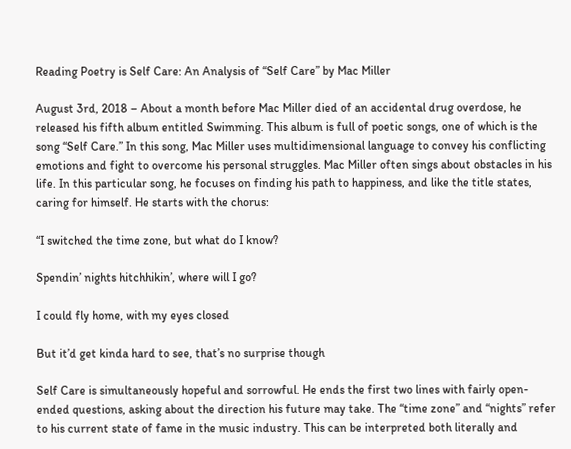Reading Poetry is Self Care: An Analysis of “Self Care” by Mac Miller

August 3rd, 2018 – About a month before Mac Miller died of an accidental drug overdose, he released his fifth album entitled Swimming. This album is full of poetic songs, one of which is the song “Self Care.” In this song, Mac Miller uses multidimensional language to convey his conflicting emotions and fight to overcome his personal struggles. Mac Miller often sings about obstacles in his life. In this particular song, he focuses on finding his path to happiness, and like the title states, caring for himself. He starts with the chorus:

“I switched the time zone, but what do I know?

Spendin’ nights hitchhikin’, where will I go?

I could fly home, with my eyes closed

But it’d get kinda hard to see, that’s no surprise though

Self Care is simultaneously hopeful and sorrowful. He ends the first two lines with fairly open-ended questions, asking about the direction his future may take. The “time zone” and “nights” refer to his current state of fame in the music industry. This can be interpreted both literally and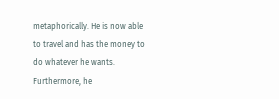metaphorically. He is now able to travel and has the money to do whatever he wants. Furthermore, he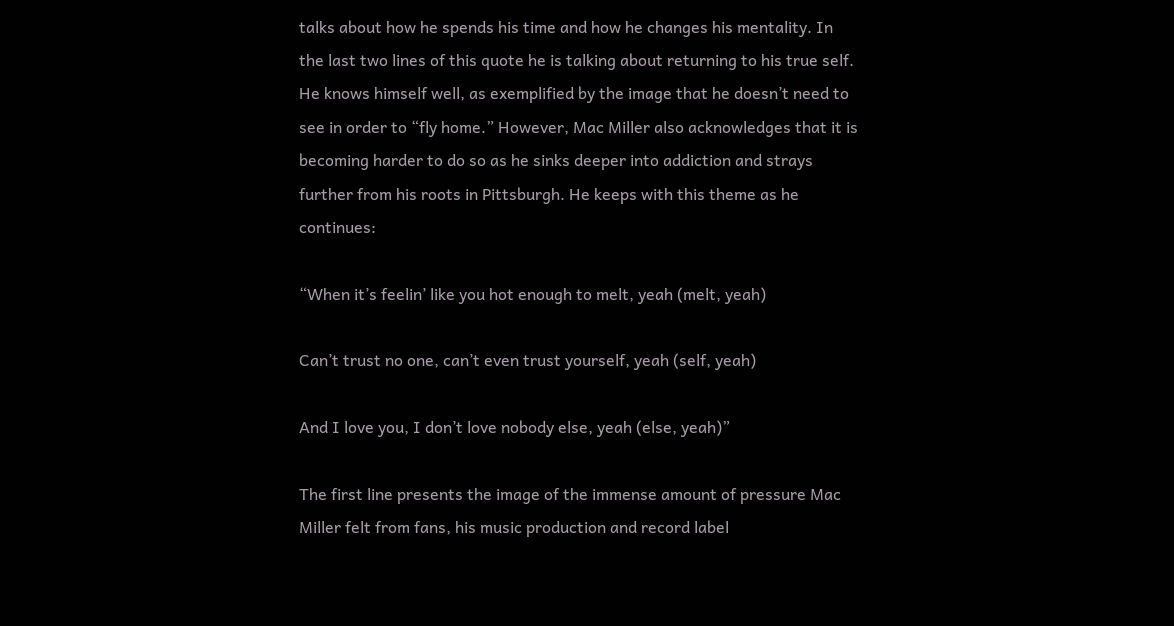talks about how he spends his time and how he changes his mentality. In the last two lines of this quote he is talking about returning to his true self. He knows himself well, as exemplified by the image that he doesn’t need to see in order to “fly home.” However, Mac Miller also acknowledges that it is becoming harder to do so as he sinks deeper into addiction and strays further from his roots in Pittsburgh. He keeps with this theme as he continues:

“When it’s feelin’ like you hot enough to melt, yeah (melt, yeah)

Can’t trust no one, can’t even trust yourself, yeah (self, yeah)

And I love you, I don’t love nobody else, yeah (else, yeah)”

The first line presents the image of the immense amount of pressure Mac Miller felt from fans, his music production and record label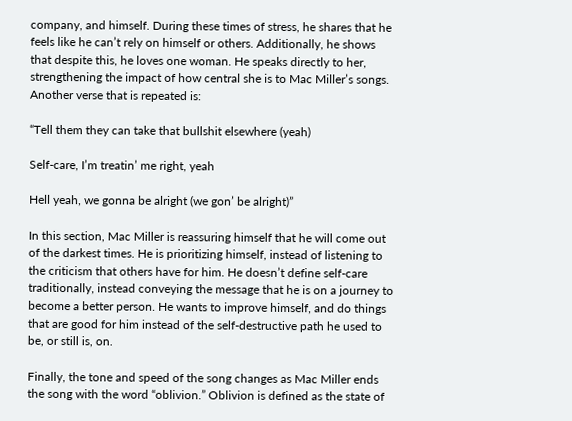company, and himself. During these times of stress, he shares that he feels like he can’t rely on himself or others. Additionally, he shows that despite this, he loves one woman. He speaks directly to her, strengthening the impact of how central she is to Mac Miller’s songs. Another verse that is repeated is:

“Tell them they can take that bullshit elsewhere (yeah)

Self-care, I’m treatin’ me right, yeah

Hell yeah, we gonna be alright (we gon’ be alright)”

In this section, Mac Miller is reassuring himself that he will come out of the darkest times. He is prioritizing himself, instead of listening to the criticism that others have for him. He doesn’t define self-care traditionally, instead conveying the message that he is on a journey to become a better person. He wants to improve himself, and do things that are good for him instead of the self-destructive path he used to be, or still is, on.

Finally, the tone and speed of the song changes as Mac Miller ends the song with the word “oblivion.” Oblivion is defined as the state of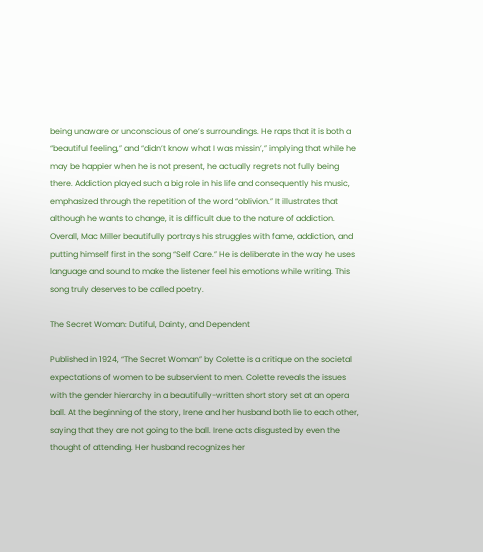being unaware or unconscious of one’s surroundings. He raps that it is both a “beautiful feeling,” and “didn’t know what I was missin’,” implying that while he may be happier when he is not present, he actually regrets not fully being there. Addiction played such a big role in his life and consequently his music, emphasized through the repetition of the word “oblivion.” It illustrates that although he wants to change, it is difficult due to the nature of addiction. Overall, Mac Miller beautifully portrays his struggles with fame, addiction, and putting himself first in the song “Self Care.” He is deliberate in the way he uses language and sound to make the listener feel his emotions while writing. This song truly deserves to be called poetry.

The Secret Woman: Dutiful, Dainty, and Dependent

Published in 1924, “The Secret Woman” by Colette is a critique on the societal expectations of women to be subservient to men. Colette reveals the issues with the gender hierarchy in a beautifully-written short story set at an opera ball. At the beginning of the story, Irene and her husband both lie to each other, saying that they are not going to the ball. Irene acts disgusted by even the thought of attending. Her husband recognizes her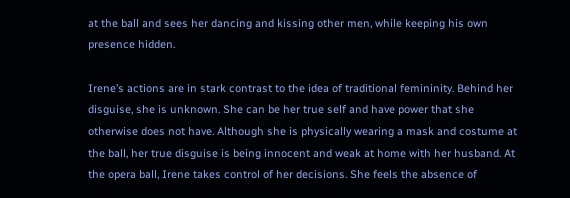at the ball and sees her dancing and kissing other men, while keeping his own presence hidden.

Irene’s actions are in stark contrast to the idea of traditional femininity. Behind her disguise, she is unknown. She can be her true self and have power that she otherwise does not have. Although she is physically wearing a mask and costume at the ball, her true disguise is being innocent and weak at home with her husband. At the opera ball, Irene takes control of her decisions. She feels the absence of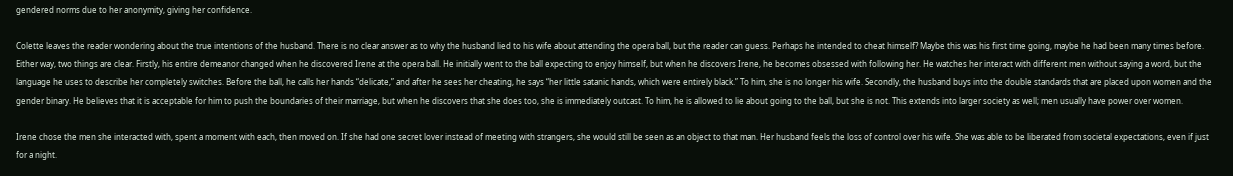gendered norms due to her anonymity, giving her confidence.

Colette leaves the reader wondering about the true intentions of the husband. There is no clear answer as to why the husband lied to his wife about attending the opera ball, but the reader can guess. Perhaps he intended to cheat himself? Maybe this was his first time going, maybe he had been many times before. Either way, two things are clear. Firstly, his entire demeanor changed when he discovered Irene at the opera ball. He initially went to the ball expecting to enjoy himself, but when he discovers Irene, he becomes obsessed with following her. He watches her interact with different men without saying a word, but the language he uses to describe her completely switches. Before the ball, he calls her hands “delicate,” and after he sees her cheating, he says “her little satanic hands, which were entirely black.” To him, she is no longer his wife. Secondly, the husband buys into the double standards that are placed upon women and the gender binary. He believes that it is acceptable for him to push the boundaries of their marriage, but when he discovers that she does too, she is immediately outcast. To him, he is allowed to lie about going to the ball, but she is not. This extends into larger society as well; men usually have power over women.

Irene chose the men she interacted with, spent a moment with each, then moved on. If she had one secret lover instead of meeting with strangers, she would still be seen as an object to that man. Her husband feels the loss of control over his wife. She was able to be liberated from societal expectations, even if just for a night.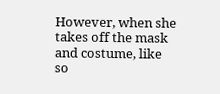However, when she takes off the mask and costume, like so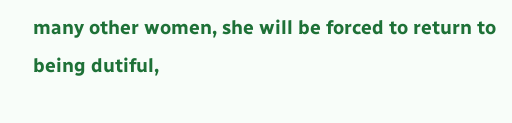many other women, she will be forced to return to being dutiful,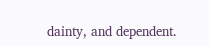dainty, and dependent.